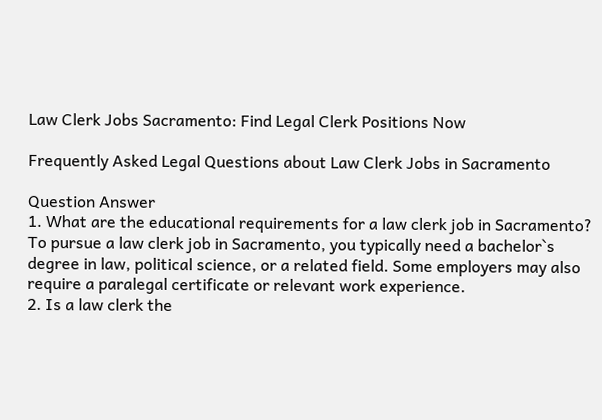Law Clerk Jobs Sacramento: Find Legal Clerk Positions Now

Frequently Asked Legal Questions about Law Clerk Jobs in Sacramento

Question Answer
1. What are the educational requirements for a law clerk job in Sacramento? To pursue a law clerk job in Sacramento, you typically need a bachelor`s degree in law, political science, or a related field. Some employers may also require a paralegal certificate or relevant work experience.
2. Is a law clerk the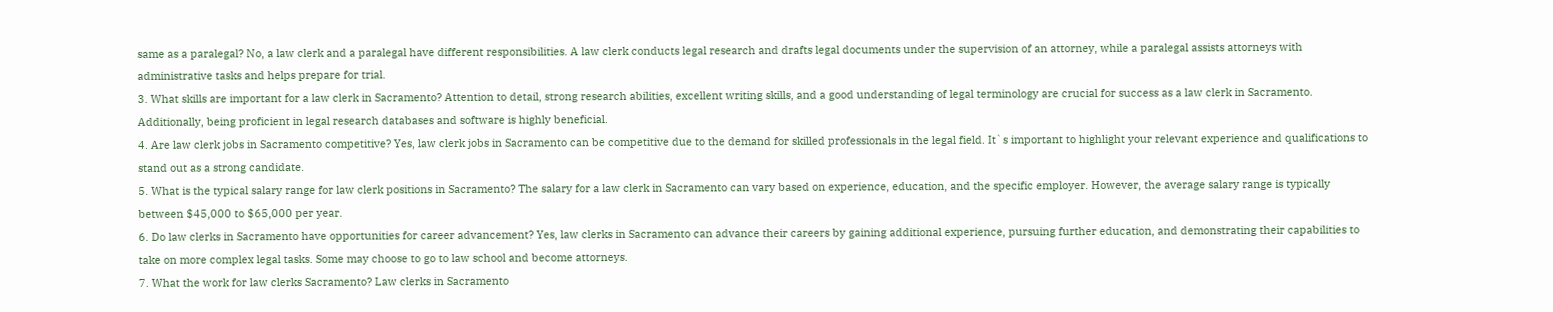same as a paralegal? No, a law clerk and a paralegal have different responsibilities. A law clerk conducts legal research and drafts legal documents under the supervision of an attorney, while a paralegal assists attorneys with administrative tasks and helps prepare for trial.
3. What skills are important for a law clerk in Sacramento? Attention to detail, strong research abilities, excellent writing skills, and a good understanding of legal terminology are crucial for success as a law clerk in Sacramento. Additionally, being proficient in legal research databases and software is highly beneficial.
4. Are law clerk jobs in Sacramento competitive? Yes, law clerk jobs in Sacramento can be competitive due to the demand for skilled professionals in the legal field. It`s important to highlight your relevant experience and qualifications to stand out as a strong candidate.
5. What is the typical salary range for law clerk positions in Sacramento? The salary for a law clerk in Sacramento can vary based on experience, education, and the specific employer. However, the average salary range is typically between $45,000 to $65,000 per year.
6. Do law clerks in Sacramento have opportunities for career advancement? Yes, law clerks in Sacramento can advance their careers by gaining additional experience, pursuing further education, and demonstrating their capabilities to take on more complex legal tasks. Some may choose to go to law school and become attorneys.
7. What the work for law clerks Sacramento? Law clerks in Sacramento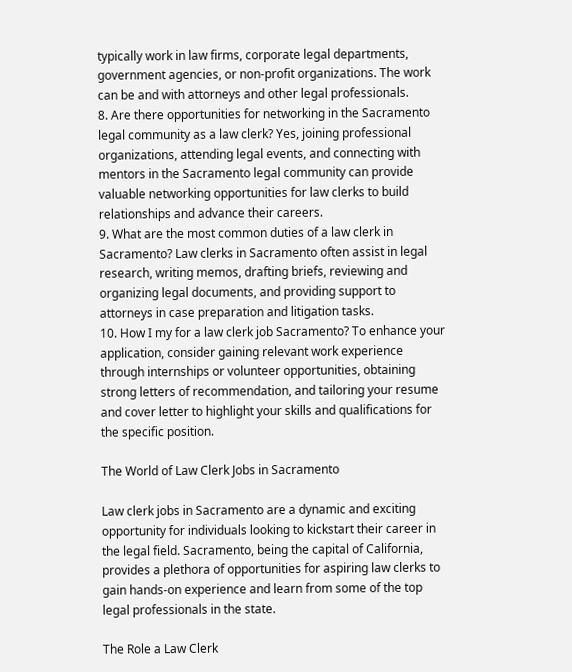typically work in law firms, corporate legal departments, government agencies, or non-profit organizations. The work can be and with attorneys and other legal professionals.
8. Are there opportunities for networking in the Sacramento legal community as a law clerk? Yes, joining professional organizations, attending legal events, and connecting with mentors in the Sacramento legal community can provide valuable networking opportunities for law clerks to build relationships and advance their careers.
9. What are the most common duties of a law clerk in Sacramento? Law clerks in Sacramento often assist in legal research, writing memos, drafting briefs, reviewing and organizing legal documents, and providing support to attorneys in case preparation and litigation tasks.
10. How I my for a law clerk job Sacramento? To enhance your application, consider gaining relevant work experience through internships or volunteer opportunities, obtaining strong letters of recommendation, and tailoring your resume and cover letter to highlight your skills and qualifications for the specific position.

The World of Law Clerk Jobs in Sacramento

Law clerk jobs in Sacramento are a dynamic and exciting opportunity for individuals looking to kickstart their career in the legal field. Sacramento, being the capital of California, provides a plethora of opportunities for aspiring law clerks to gain hands-on experience and learn from some of the top legal professionals in the state.

The Role a Law Clerk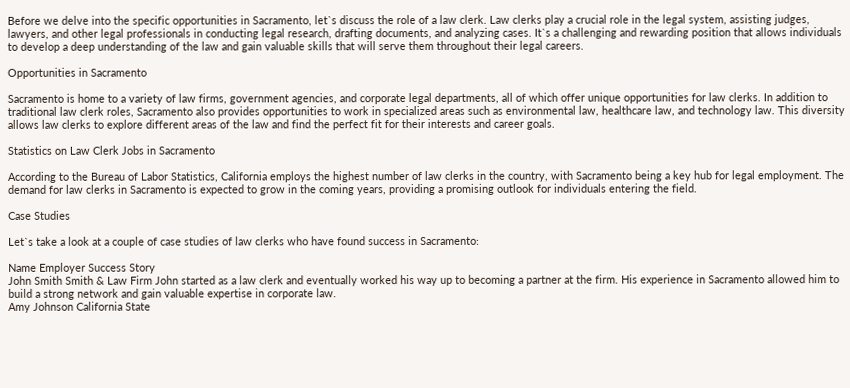Before we delve into the specific opportunities in Sacramento, let`s discuss the role of a law clerk. Law clerks play a crucial role in the legal system, assisting judges, lawyers, and other legal professionals in conducting legal research, drafting documents, and analyzing cases. It`s a challenging and rewarding position that allows individuals to develop a deep understanding of the law and gain valuable skills that will serve them throughout their legal careers.

Opportunities in Sacramento

Sacramento is home to a variety of law firms, government agencies, and corporate legal departments, all of which offer unique opportunities for law clerks. In addition to traditional law clerk roles, Sacramento also provides opportunities to work in specialized areas such as environmental law, healthcare law, and technology law. This diversity allows law clerks to explore different areas of the law and find the perfect fit for their interests and career goals.

Statistics on Law Clerk Jobs in Sacramento

According to the Bureau of Labor Statistics, California employs the highest number of law clerks in the country, with Sacramento being a key hub for legal employment. The demand for law clerks in Sacramento is expected to grow in the coming years, providing a promising outlook for individuals entering the field.

Case Studies

Let`s take a look at a couple of case studies of law clerks who have found success in Sacramento:

Name Employer Success Story
John Smith Smith & Law Firm John started as a law clerk and eventually worked his way up to becoming a partner at the firm. His experience in Sacramento allowed him to build a strong network and gain valuable expertise in corporate law.
Amy Johnson California State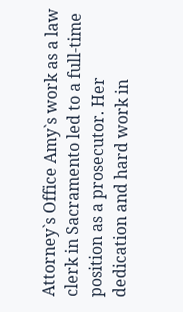Attorney`s Office Amy`s work as a law clerk in Sacramento led to a full-time position as a prosecutor. Her dedication and hard work in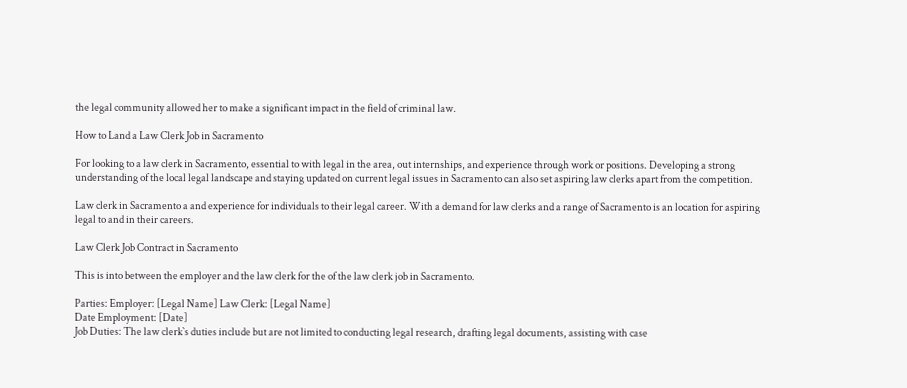the legal community allowed her to make a significant impact in the field of criminal law.

How to Land a Law Clerk Job in Sacramento

For looking to a law clerk in Sacramento, essential to with legal in the area, out internships, and experience through work or positions. Developing a strong understanding of the local legal landscape and staying updated on current legal issues in Sacramento can also set aspiring law clerks apart from the competition.

Law clerk in Sacramento a and experience for individuals to their legal career. With a demand for law clerks and a range of Sacramento is an location for aspiring legal to and in their careers.

Law Clerk Job Contract in Sacramento

This is into between the employer and the law clerk for the of the law clerk job in Sacramento.

Parties: Employer: [Legal Name] Law Clerk: [Legal Name]
Date Employment: [Date]
Job Duties: The law clerk`s duties include but are not limited to conducting legal research, drafting legal documents, assisting with case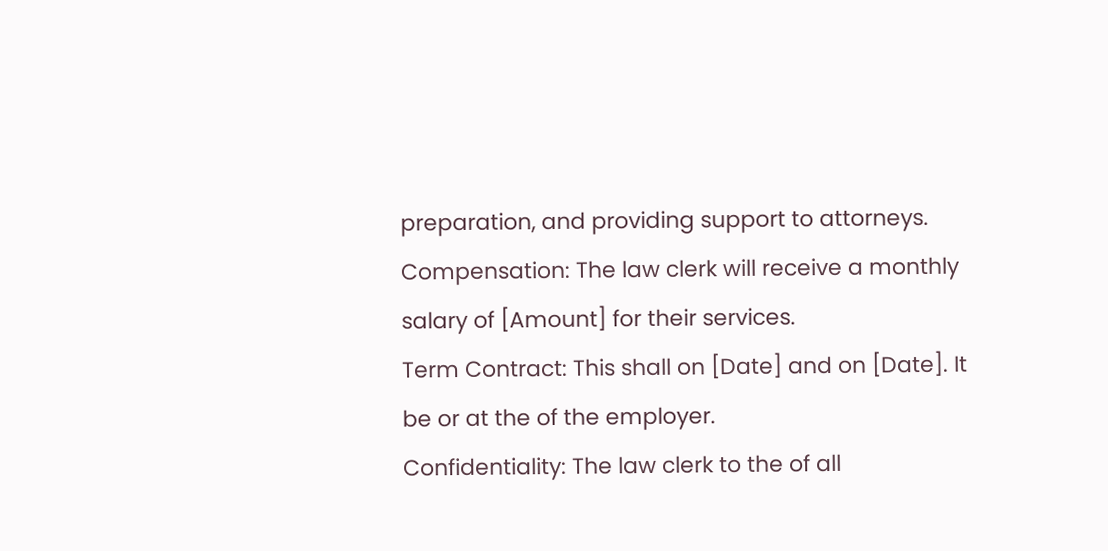preparation, and providing support to attorneys.
Compensation: The law clerk will receive a monthly salary of [Amount] for their services.
Term Contract: This shall on [Date] and on [Date]. It be or at the of the employer.
Confidentiality: The law clerk to the of all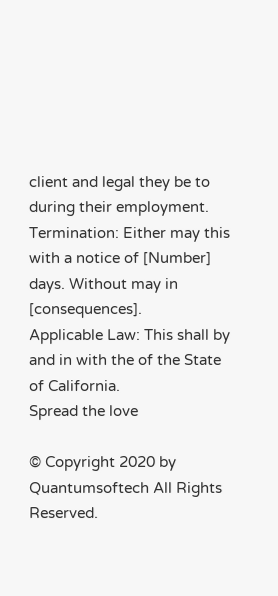client and legal they be to during their employment.
Termination: Either may this with a notice of [Number] days. Without may in [consequences].
Applicable Law: This shall by and in with the of the State of California.
Spread the love

© Copyright 2020 by Quantumsoftech All Rights Reserved.